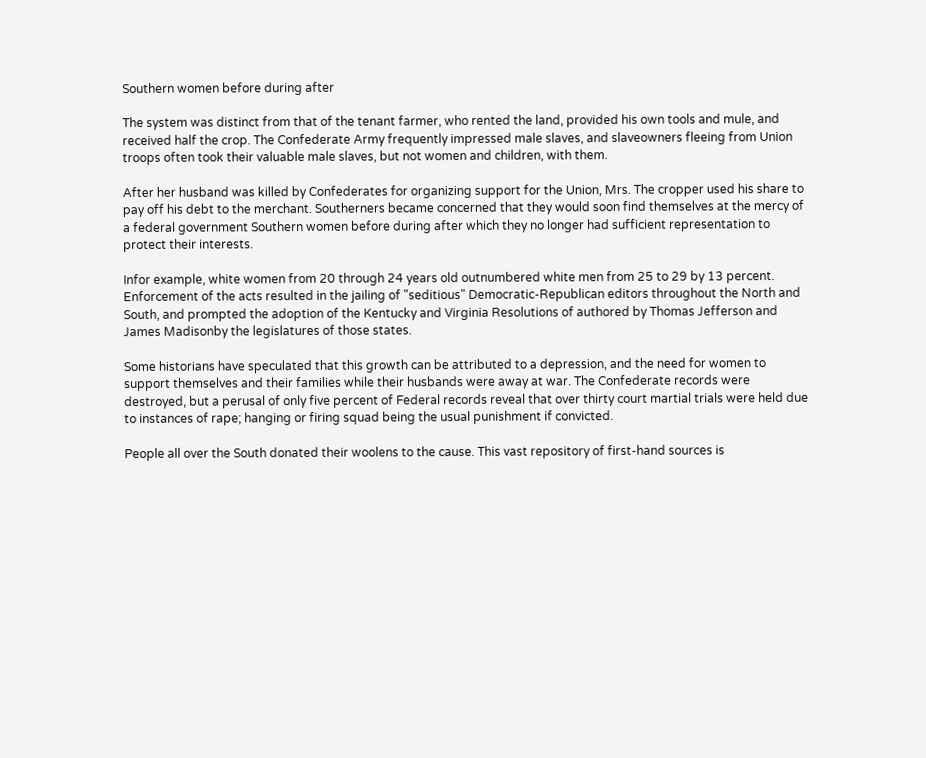Southern women before during after

The system was distinct from that of the tenant farmer, who rented the land, provided his own tools and mule, and received half the crop. The Confederate Army frequently impressed male slaves, and slaveowners fleeing from Union troops often took their valuable male slaves, but not women and children, with them.

After her husband was killed by Confederates for organizing support for the Union, Mrs. The cropper used his share to pay off his debt to the merchant. Southerners became concerned that they would soon find themselves at the mercy of a federal government Southern women before during after which they no longer had sufficient representation to protect their interests.

Infor example, white women from 20 through 24 years old outnumbered white men from 25 to 29 by 13 percent. Enforcement of the acts resulted in the jailing of "seditious" Democratic-Republican editors throughout the North and South, and prompted the adoption of the Kentucky and Virginia Resolutions of authored by Thomas Jefferson and James Madisonby the legislatures of those states.

Some historians have speculated that this growth can be attributed to a depression, and the need for women to support themselves and their families while their husbands were away at war. The Confederate records were destroyed, but a perusal of only five percent of Federal records reveal that over thirty court martial trials were held due to instances of rape; hanging or firing squad being the usual punishment if convicted.

People all over the South donated their woolens to the cause. This vast repository of first-hand sources is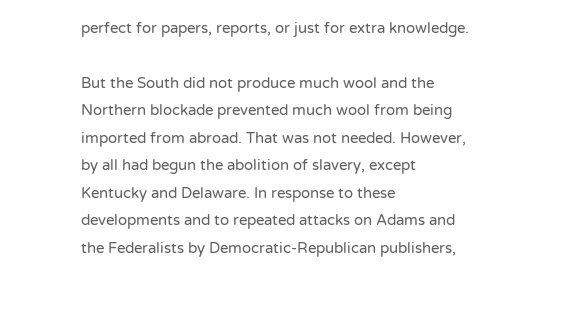perfect for papers, reports, or just for extra knowledge.

But the South did not produce much wool and the Northern blockade prevented much wool from being imported from abroad. That was not needed. However, by all had begun the abolition of slavery, except Kentucky and Delaware. In response to these developments and to repeated attacks on Adams and the Federalists by Democratic-Republican publishers,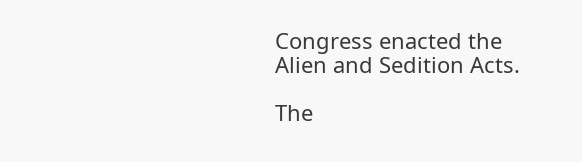Congress enacted the Alien and Sedition Acts.

The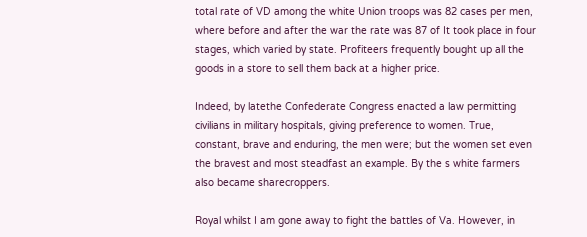total rate of VD among the white Union troops was 82 cases per men, where before and after the war the rate was 87 of It took place in four stages, which varied by state. Profiteers frequently bought up all the goods in a store to sell them back at a higher price.

Indeed, by latethe Confederate Congress enacted a law permitting civilians in military hospitals, giving preference to women. True, constant, brave and enduring, the men were; but the women set even the bravest and most steadfast an example. By the s white farmers also became sharecroppers.

Royal whilst I am gone away to fight the battles of Va. However, in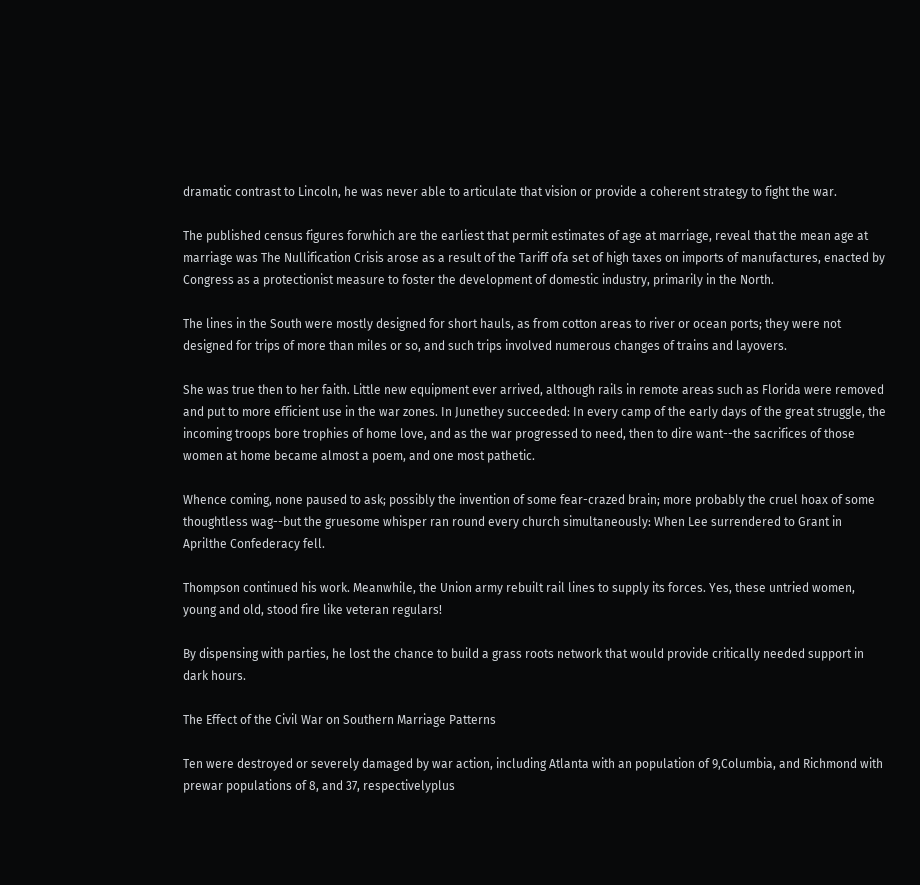dramatic contrast to Lincoln, he was never able to articulate that vision or provide a coherent strategy to fight the war.

The published census figures forwhich are the earliest that permit estimates of age at marriage, reveal that the mean age at marriage was The Nullification Crisis arose as a result of the Tariff ofa set of high taxes on imports of manufactures, enacted by Congress as a protectionist measure to foster the development of domestic industry, primarily in the North.

The lines in the South were mostly designed for short hauls, as from cotton areas to river or ocean ports; they were not designed for trips of more than miles or so, and such trips involved numerous changes of trains and layovers.

She was true then to her faith. Little new equipment ever arrived, although rails in remote areas such as Florida were removed and put to more efficient use in the war zones. In Junethey succeeded: In every camp of the early days of the great struggle, the incoming troops bore trophies of home love, and as the war progressed to need, then to dire want--the sacrifices of those women at home became almost a poem, and one most pathetic.

Whence coming, none paused to ask; possibly the invention of some fear-crazed brain; more probably the cruel hoax of some thoughtless wag--but the gruesome whisper ran round every church simultaneously: When Lee surrendered to Grant in Aprilthe Confederacy fell.

Thompson continued his work. Meanwhile, the Union army rebuilt rail lines to supply its forces. Yes, these untried women, young and old, stood fire like veteran regulars!

By dispensing with parties, he lost the chance to build a grass roots network that would provide critically needed support in dark hours.

The Effect of the Civil War on Southern Marriage Patterns

Ten were destroyed or severely damaged by war action, including Atlanta with an population of 9,Columbia, and Richmond with prewar populations of 8, and 37, respectivelyplus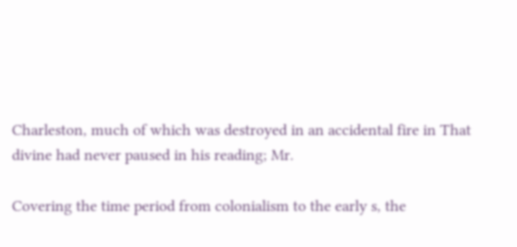Charleston, much of which was destroyed in an accidental fire in That divine had never paused in his reading; Mr.

Covering the time period from colonialism to the early s, the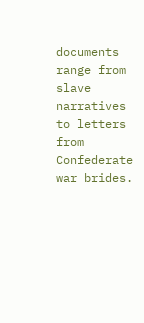documents range from slave narratives to letters from Confederate war brides.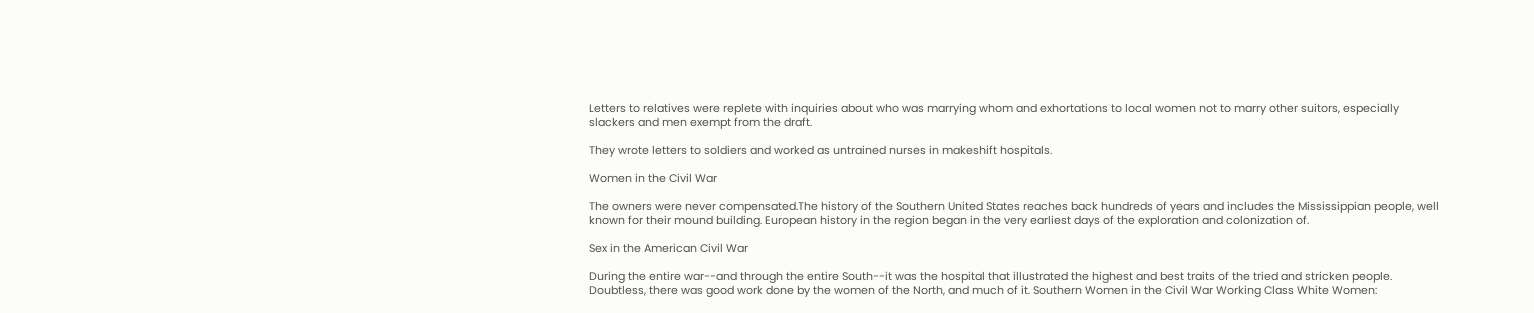Letters to relatives were replete with inquiries about who was marrying whom and exhortations to local women not to marry other suitors, especially slackers and men exempt from the draft.

They wrote letters to soldiers and worked as untrained nurses in makeshift hospitals.

Women in the Civil War

The owners were never compensated.The history of the Southern United States reaches back hundreds of years and includes the Mississippian people, well known for their mound building. European history in the region began in the very earliest days of the exploration and colonization of.

Sex in the American Civil War

During the entire war--and through the entire South--it was the hospital that illustrated the highest and best traits of the tried and stricken people. Doubtless, there was good work done by the women of the North, and much of it. Southern Women in the Civil War Working Class White Women: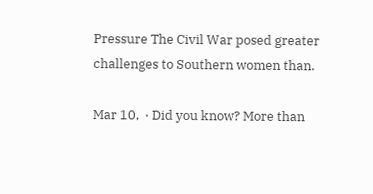Pressure The Civil War posed greater challenges to Southern women than.

Mar 10,  · Did you know? More than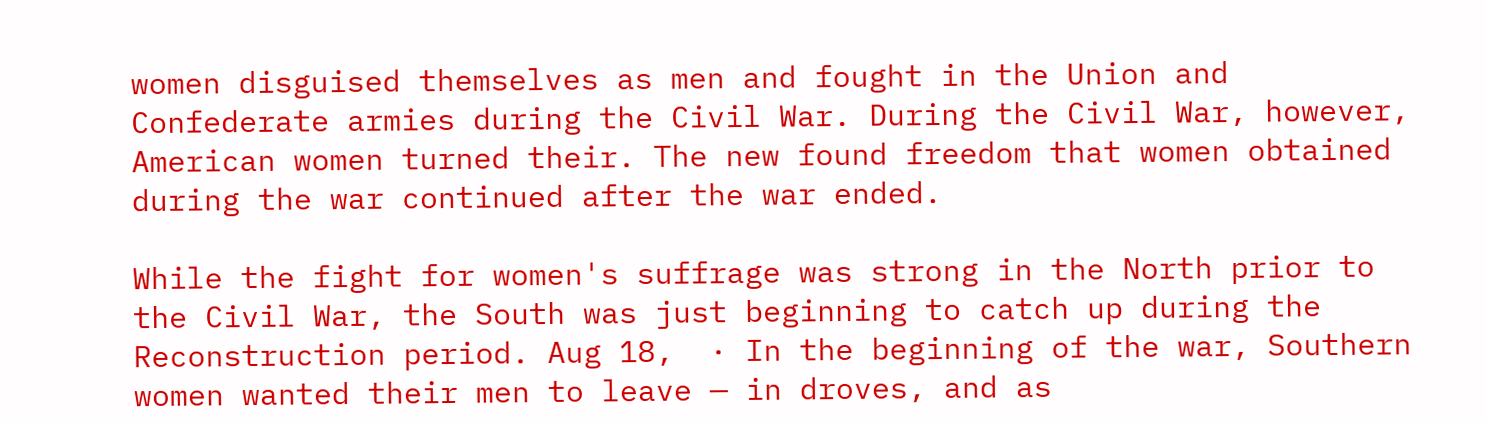women disguised themselves as men and fought in the Union and Confederate armies during the Civil War. During the Civil War, however, American women turned their. The new found freedom that women obtained during the war continued after the war ended.

While the fight for women's suffrage was strong in the North prior to the Civil War, the South was just beginning to catch up during the Reconstruction period. Aug 18,  · In the beginning of the war, Southern women wanted their men to leave — in droves, and as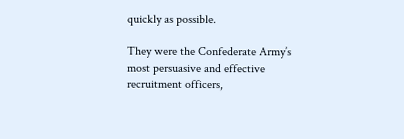quickly as possible.

They were the Confederate Army’s most persuasive and effective recruitment officers,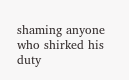shaming anyone who shirked his duty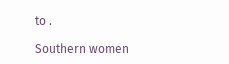to .

Southern women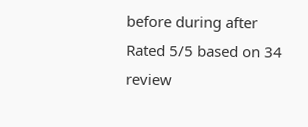before during after
Rated 5/5 based on 34 review